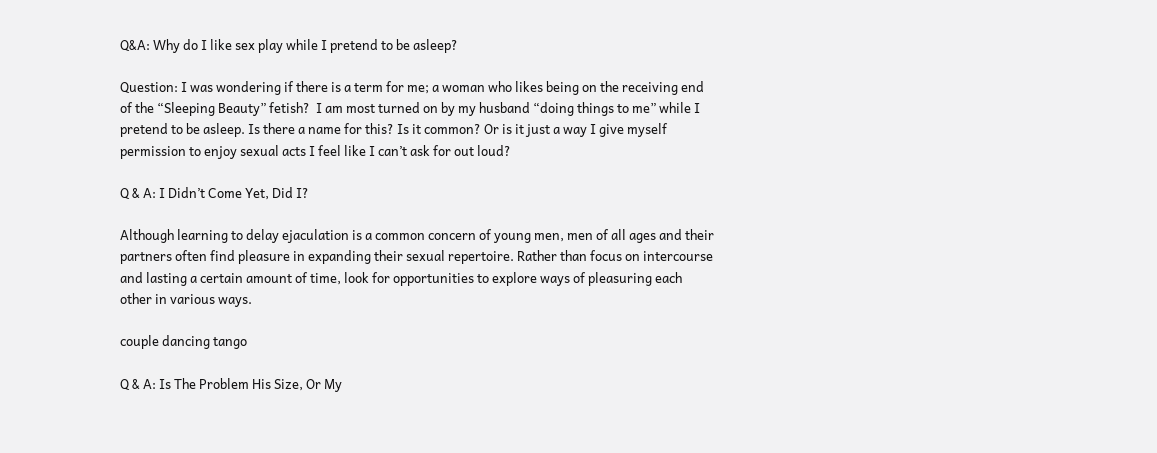Q&A: Why do I like sex play while I pretend to be asleep?

Question: I was wondering if there is a term for me; a woman who likes being on the receiving end of the “Sleeping Beauty” fetish?  I am most turned on by my husband “doing things to me” while I pretend to be asleep. Is there a name for this? Is it common? Or is it just a way I give myself permission to enjoy sexual acts I feel like I can’t ask for out loud?

Q & A: I Didn’t Come Yet, Did I?

Although learning to delay ejaculation is a common concern of young men, men of all ages and their partners often find pleasure in expanding their sexual repertoire. Rather than focus on intercourse and lasting a certain amount of time, look for opportunities to explore ways of pleasuring each other in various ways.

couple dancing tango

Q & A: Is The Problem His Size, Or My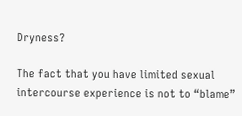Dryness?

The fact that you have limited sexual intercourse experience is not to “blame”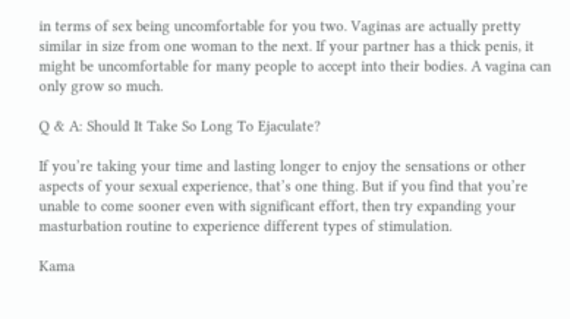in terms of sex being uncomfortable for you two. Vaginas are actually pretty similar in size from one woman to the next. If your partner has a thick penis, it might be uncomfortable for many people to accept into their bodies. A vagina can only grow so much.

Q & A: Should It Take So Long To Ejaculate?

If you’re taking your time and lasting longer to enjoy the sensations or other aspects of your sexual experience, that’s one thing. But if you find that you’re unable to come sooner even with significant effort, then try expanding your masturbation routine to experience different types of stimulation.

Kama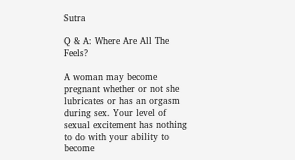Sutra

Q & A: Where Are All The Feels?

A woman may become pregnant whether or not she lubricates or has an orgasm during sex. Your level of sexual excitement has nothing to do with your ability to become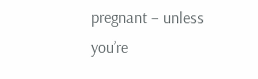pregnant – unless you’re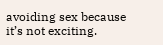avoiding sex because it’s not exciting.